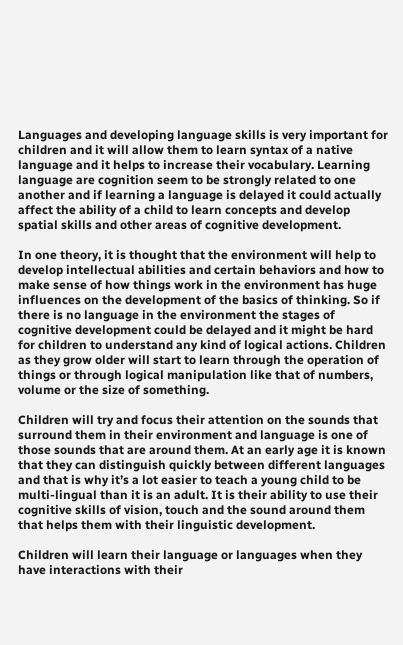Languages and developing language skills is very important for children and it will allow them to learn syntax of a native language and it helps to increase their vocabulary. Learning language are cognition seem to be strongly related to one another and if learning a language is delayed it could actually affect the ability of a child to learn concepts and develop spatial skills and other areas of cognitive development.

In one theory, it is thought that the environment will help to develop intellectual abilities and certain behaviors and how to make sense of how things work in the environment has huge influences on the development of the basics of thinking. So if there is no language in the environment the stages of cognitive development could be delayed and it might be hard for children to understand any kind of logical actions. Children as they grow older will start to learn through the operation of things or through logical manipulation like that of numbers, volume or the size of something.

Children will try and focus their attention on the sounds that surround them in their environment and language is one of those sounds that are around them. At an early age it is known that they can distinguish quickly between different languages and that is why it’s a lot easier to teach a young child to be multi-lingual than it is an adult. It is their ability to use their cognitive skills of vision, touch and the sound around them that helps them with their linguistic development.

Children will learn their language or languages when they have interactions with their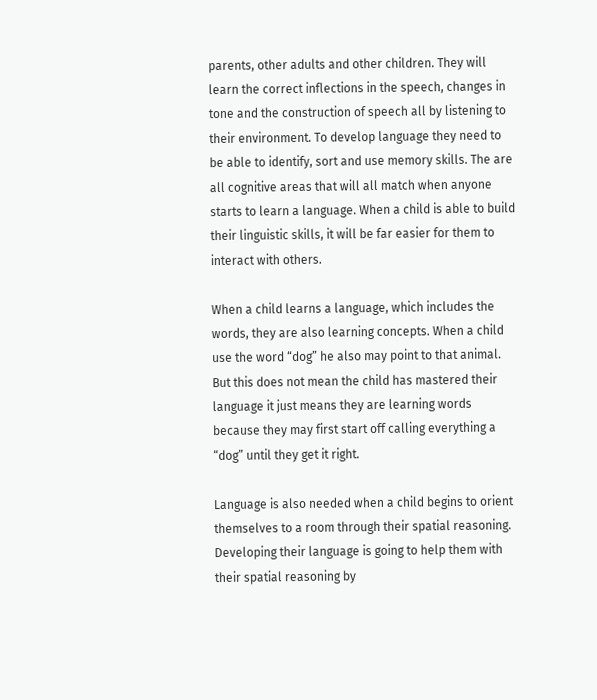parents, other adults and other children. They will learn the correct inflections in the speech, changes in tone and the construction of speech all by listening to their environment. To develop language they need to be able to identify, sort and use memory skills. The are all cognitive areas that will all match when anyone starts to learn a language. When a child is able to build their linguistic skills, it will be far easier for them to interact with others.

When a child learns a language, which includes the words, they are also learning concepts. When a child use the word “dog” he also may point to that animal. But this does not mean the child has mastered their language it just means they are learning words because they may first start off calling everything a “dog” until they get it right.

Language is also needed when a child begins to orient themselves to a room through their spatial reasoning. Developing their language is going to help them with their spatial reasoning by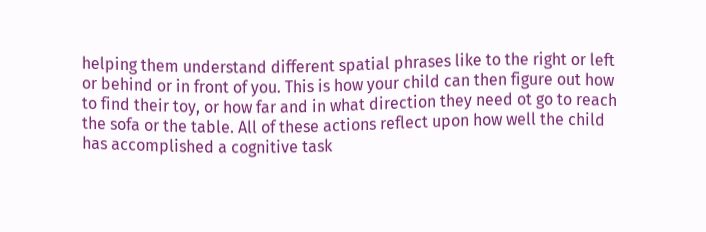helping them understand different spatial phrases like to the right or left or behind or in front of you. This is how your child can then figure out how to find their toy, or how far and in what direction they need ot go to reach the sofa or the table. All of these actions reflect upon how well the child has accomplished a cognitive task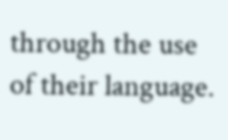through the use of their language.